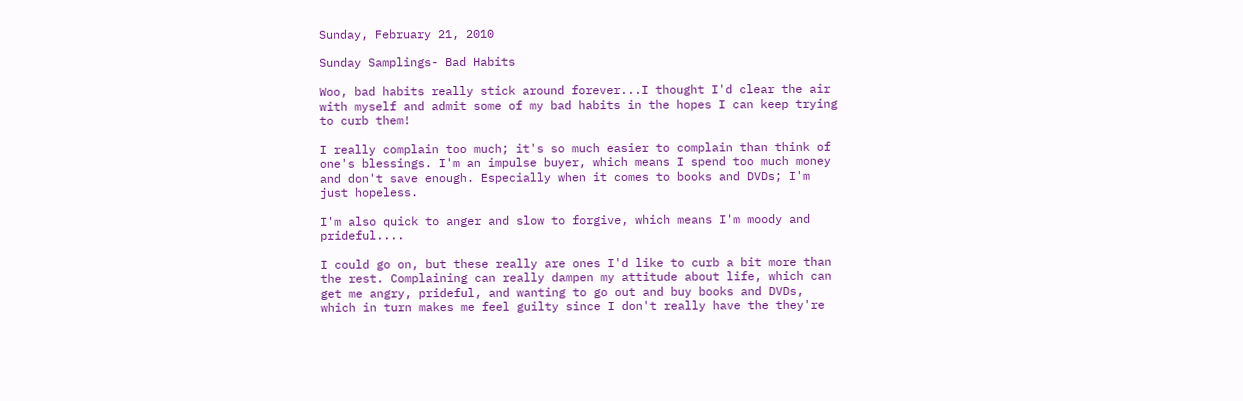Sunday, February 21, 2010

Sunday Samplings- Bad Habits

Woo, bad habits really stick around forever...I thought I'd clear the air with myself and admit some of my bad habits in the hopes I can keep trying to curb them!

I really complain too much; it's so much easier to complain than think of one's blessings. I'm an impulse buyer, which means I spend too much money and don't save enough. Especially when it comes to books and DVDs; I'm just hopeless.

I'm also quick to anger and slow to forgive, which means I'm moody and prideful....

I could go on, but these really are ones I'd like to curb a bit more than the rest. Complaining can really dampen my attitude about life, which can get me angry, prideful, and wanting to go out and buy books and DVDs, which in turn makes me feel guilty since I don't really have the they're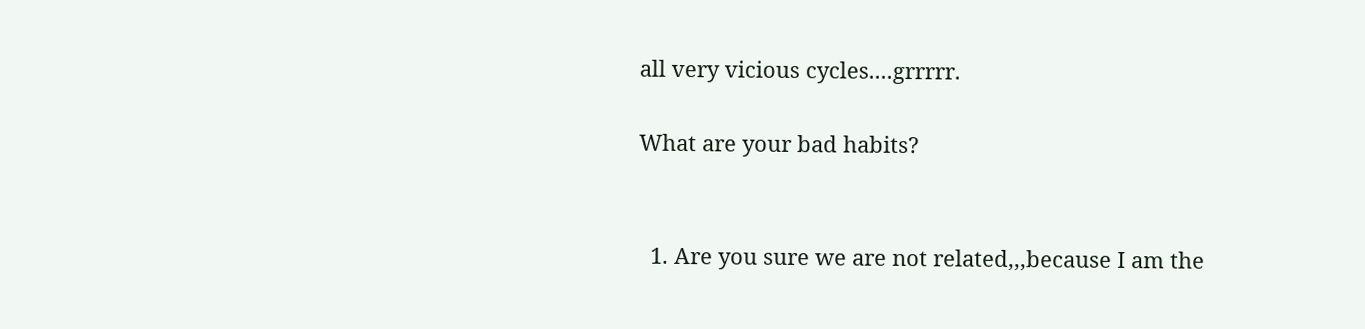all very vicious cycles....grrrrr.

What are your bad habits?


  1. Are you sure we are not related,,,because I am the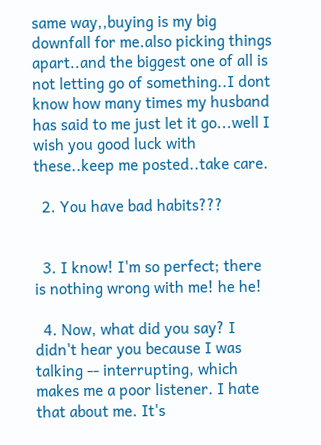same way,,buying is my big downfall for me.also picking things apart..and the biggest one of all is not letting go of something..I dont know how many times my husband has said to me just let it go...well I wish you good luck with these..keep me posted..take care.

  2. You have bad habits???


  3. I know! I'm so perfect; there is nothing wrong with me! he he!

  4. Now, what did you say? I didn't hear you because I was talking -- interrupting, which makes me a poor listener. I hate that about me. It's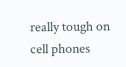really tough on cell phones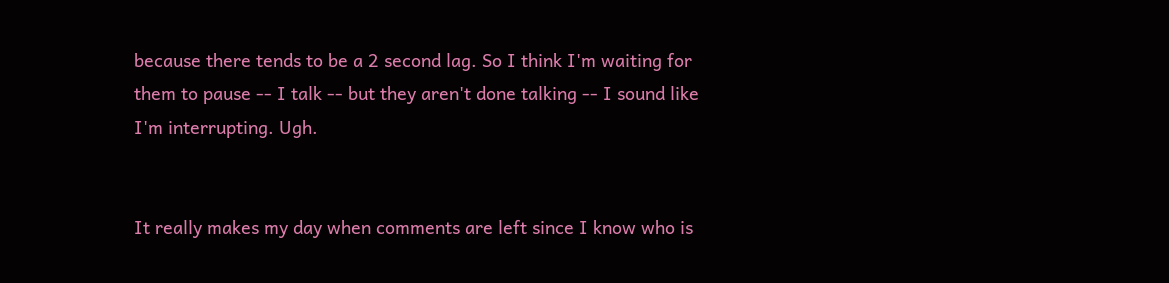because there tends to be a 2 second lag. So I think I'm waiting for them to pause -- I talk -- but they aren't done talking -- I sound like I'm interrupting. Ugh.


It really makes my day when comments are left since I know who is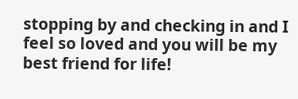stopping by and checking in and I feel so loved and you will be my best friend for life!